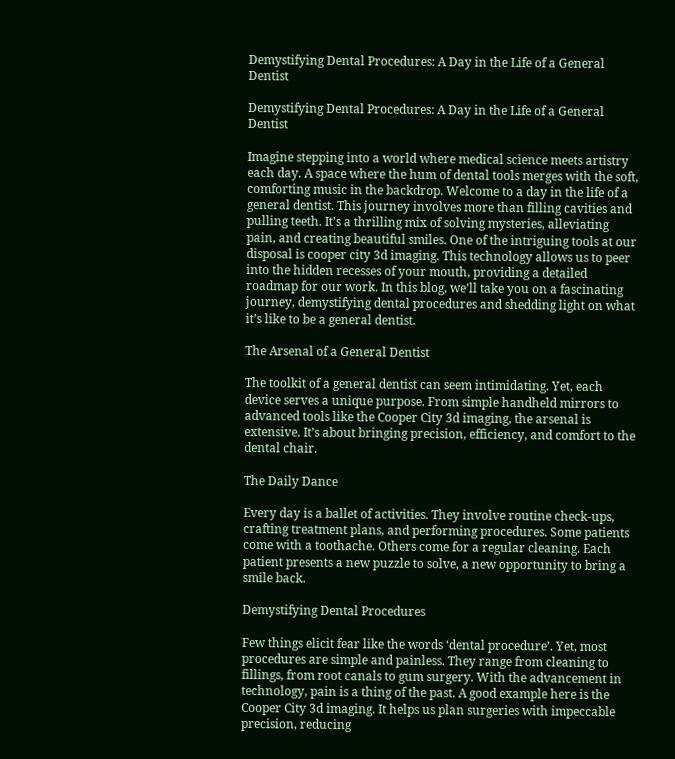Demystifying Dental Procedures: A Day in the Life of a General Dentist

Demystifying Dental Procedures: A Day in the Life of a General Dentist

Imagine stepping into a world where medical science meets artistry each day. A space where the hum of dental tools merges with the soft, comforting music in the backdrop. Welcome to a day in the life of a general dentist. This journey involves more than filling cavities and pulling teeth. It’s a thrilling mix of solving mysteries, alleviating pain, and creating beautiful smiles. One of the intriguing tools at our disposal is cooper city 3d imaging. This technology allows us to peer into the hidden recesses of your mouth, providing a detailed roadmap for our work. In this blog, we’ll take you on a fascinating journey, demystifying dental procedures and shedding light on what it’s like to be a general dentist.

The Arsenal of a General Dentist

The toolkit of a general dentist can seem intimidating. Yet, each device serves a unique purpose. From simple handheld mirrors to advanced tools like the Cooper City 3d imaging, the arsenal is extensive. It’s about bringing precision, efficiency, and comfort to the dental chair.

The Daily Dance

Every day is a ballet of activities. They involve routine check-ups, crafting treatment plans, and performing procedures. Some patients come with a toothache. Others come for a regular cleaning. Each patient presents a new puzzle to solve, a new opportunity to bring a smile back.

Demystifying Dental Procedures

Few things elicit fear like the words ‘dental procedure’. Yet, most procedures are simple and painless. They range from cleaning to fillings, from root canals to gum surgery. With the advancement in technology, pain is a thing of the past. A good example here is the Cooper City 3d imaging. It helps us plan surgeries with impeccable precision, reducing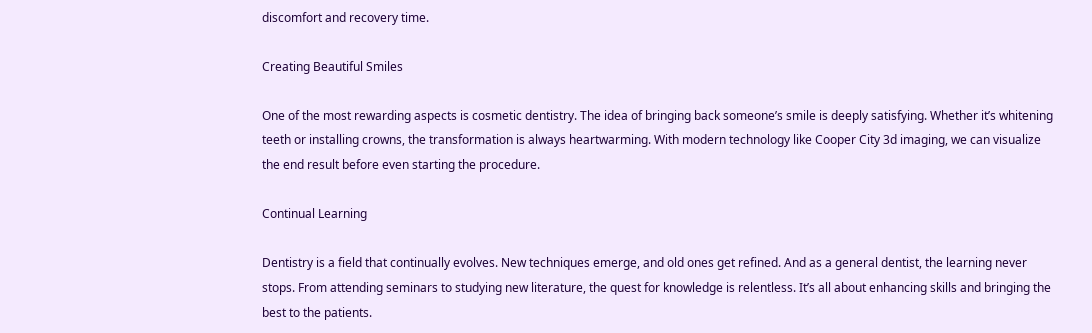discomfort and recovery time.

Creating Beautiful Smiles

One of the most rewarding aspects is cosmetic dentistry. The idea of bringing back someone’s smile is deeply satisfying. Whether it’s whitening teeth or installing crowns, the transformation is always heartwarming. With modern technology like Cooper City 3d imaging, we can visualize the end result before even starting the procedure.

Continual Learning

Dentistry is a field that continually evolves. New techniques emerge, and old ones get refined. And as a general dentist, the learning never stops. From attending seminars to studying new literature, the quest for knowledge is relentless. It’s all about enhancing skills and bringing the best to the patients.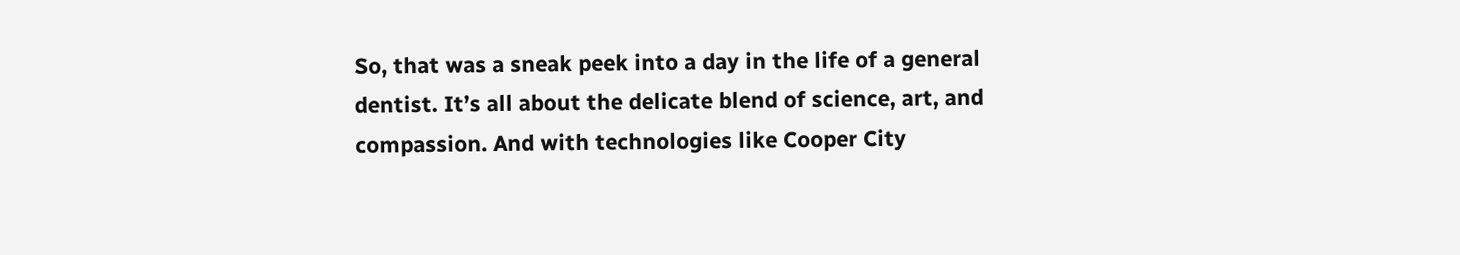So, that was a sneak peek into a day in the life of a general dentist. It’s all about the delicate blend of science, art, and compassion. And with technologies like Cooper City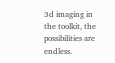3d imaging in the toolkit, the possibilities are endless.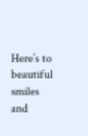Here’s to beautiful smiles and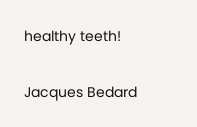healthy teeth!

Jacques Bedard